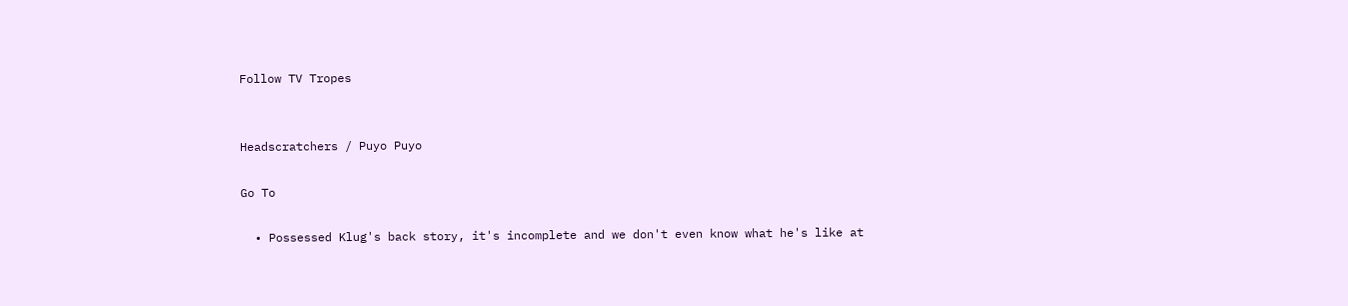Follow TV Tropes


Headscratchers / Puyo Puyo

Go To

  • Possessed Klug's back story, it's incomplete and we don't even know what he's like at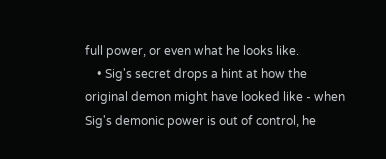full power, or even what he looks like.
    • Sig's secret drops a hint at how the original demon might have looked like - when Sig's demonic power is out of control, he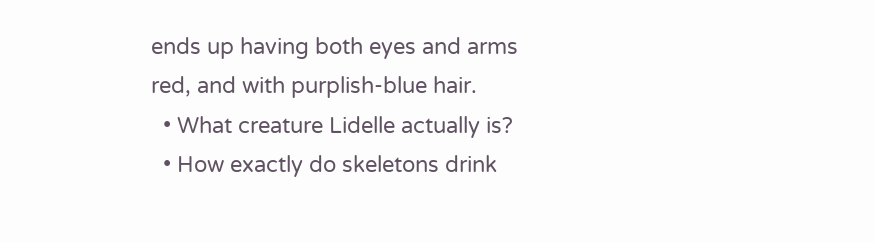ends up having both eyes and arms red, and with purplish-blue hair.
  • What creature Lidelle actually is?
  • How exactly do skeletons drink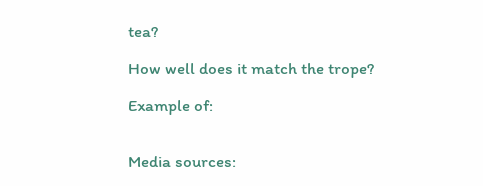tea?

How well does it match the trope?

Example of:


Media sources: